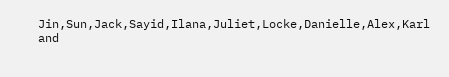Jin,Sun,Jack,Sayid,Ilana,Juliet,Locke,Danielle,Alex,Karl and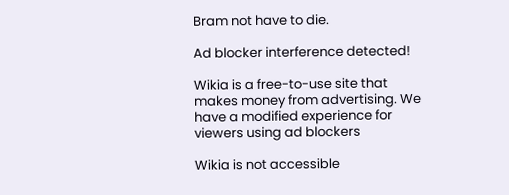Bram not have to die.

Ad blocker interference detected!

Wikia is a free-to-use site that makes money from advertising. We have a modified experience for viewers using ad blockers

Wikia is not accessible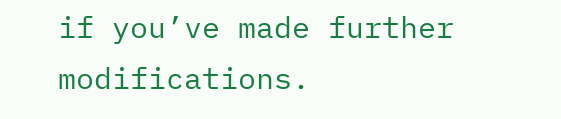if you’ve made further modifications.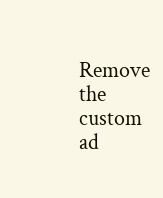Remove the custom ad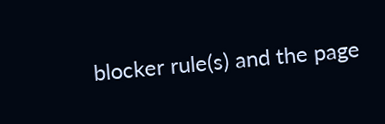blocker rule(s) and the page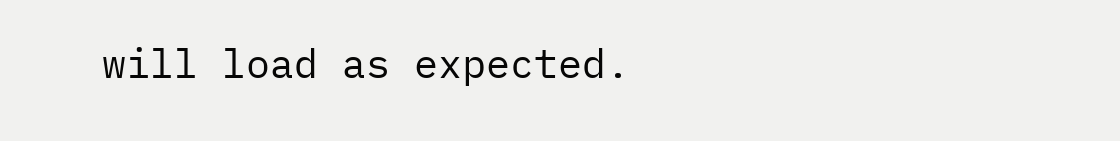will load as expected.